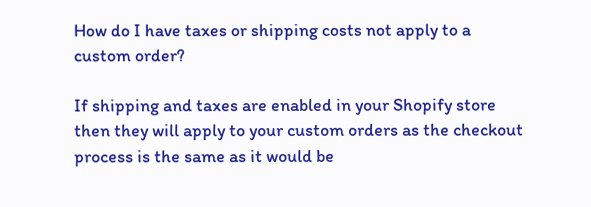How do I have taxes or shipping costs not apply to a custom order?

If shipping and taxes are enabled in your Shopify store then they will apply to your custom orders as the checkout process is the same as it would be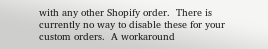with any other Shopify order.  There is currently no way to disable these for your custom orders.  A workaround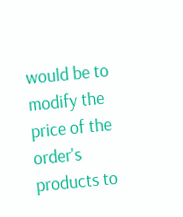would be to modify the price of the order's products to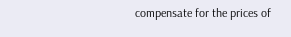compensate for the prices of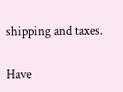shipping and taxes.

Have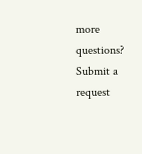more questions? Submit a request